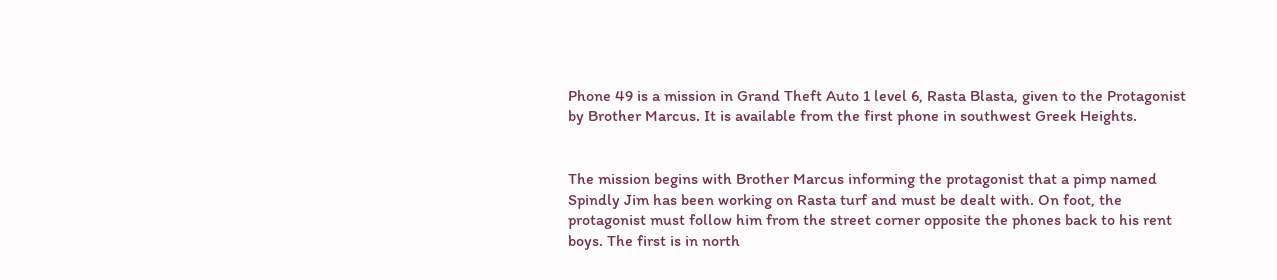Phone 49 is a mission in Grand Theft Auto 1 level 6, Rasta Blasta, given to the Protagonist by Brother Marcus. It is available from the first phone in southwest Greek Heights.


The mission begins with Brother Marcus informing the protagonist that a pimp named Spindly Jim has been working on Rasta turf and must be dealt with. On foot, the protagonist must follow him from the street corner opposite the phones back to his rent boys. The first is in north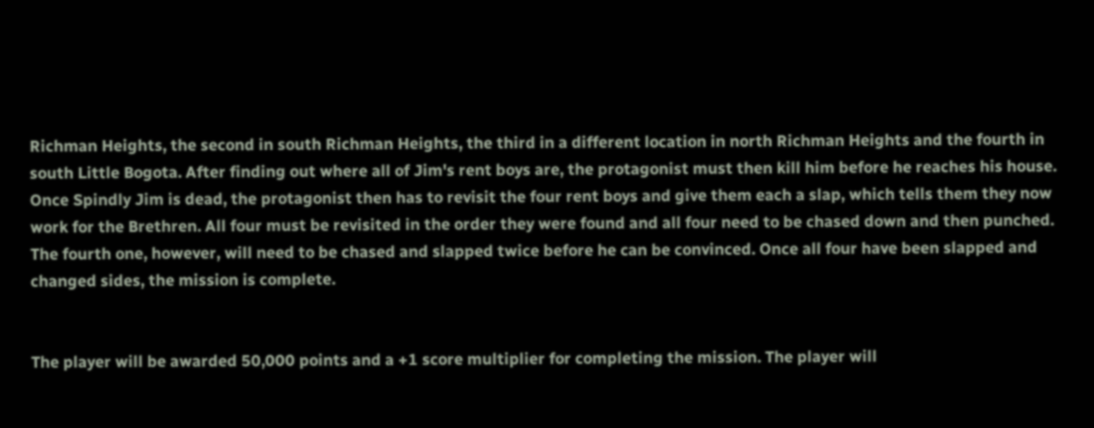Richman Heights, the second in south Richman Heights, the third in a different location in north Richman Heights and the fourth in south Little Bogota. After finding out where all of Jim's rent boys are, the protagonist must then kill him before he reaches his house. Once Spindly Jim is dead, the protagonist then has to revisit the four rent boys and give them each a slap, which tells them they now work for the Brethren. All four must be revisited in the order they were found and all four need to be chased down and then punched. The fourth one, however, will need to be chased and slapped twice before he can be convinced. Once all four have been slapped and changed sides, the mission is complete.


The player will be awarded 50,000 points and a +1 score multiplier for completing the mission. The player will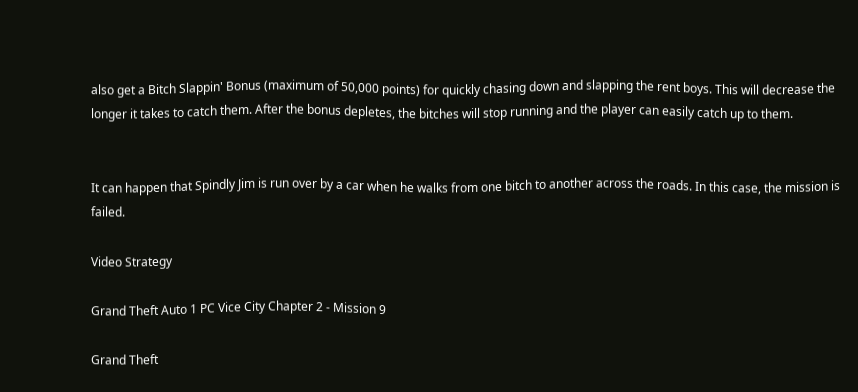also get a Bitch Slappin' Bonus (maximum of 50,000 points) for quickly chasing down and slapping the rent boys. This will decrease the longer it takes to catch them. After the bonus depletes, the bitches will stop running and the player can easily catch up to them.


It can happen that Spindly Jim is run over by a car when he walks from one bitch to another across the roads. In this case, the mission is failed.

Video Strategy

Grand Theft Auto 1 PC Vice City Chapter 2 - Mission 9

Grand Theft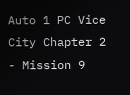Auto 1 PC Vice City Chapter 2 - Mission 9